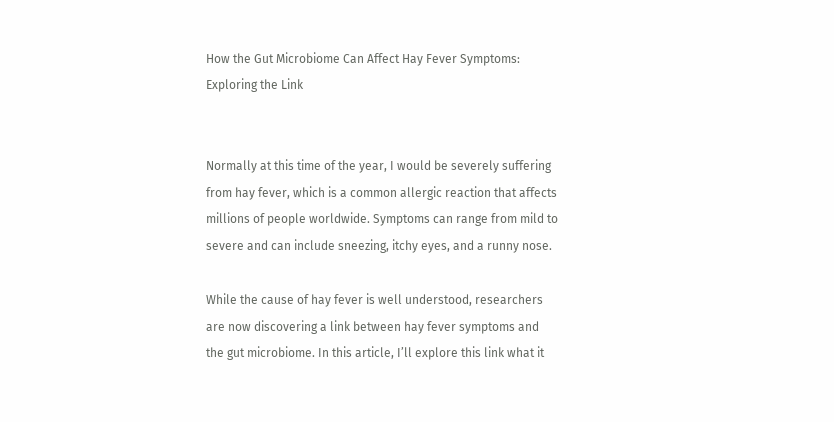How the Gut Microbiome Can Affect Hay Fever Symptoms: Exploring the Link


Normally at this time of the year, I would be severely suffering from hay fever, which is a common allergic reaction that affects millions of people worldwide. Symptoms can range from mild to severe and can include sneezing, itchy eyes, and a runny nose.

While the cause of hay fever is well understood, researchers are now discovering a link between hay fever symptoms and the gut microbiome. In this article, I’ll explore this link what it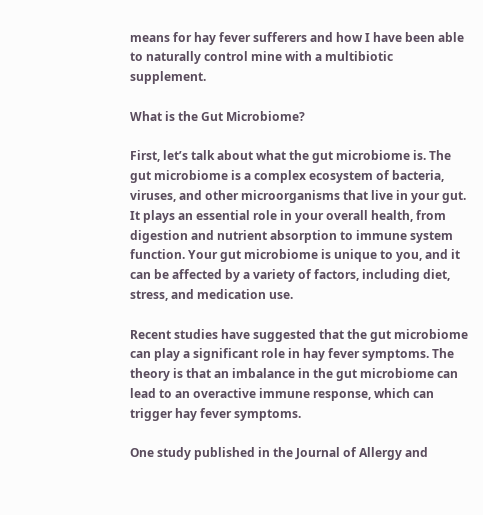means for hay fever sufferers and how I have been able to naturally control mine with a multibiotic supplement.

What is the Gut Microbiome?

First, let’s talk about what the gut microbiome is. The gut microbiome is a complex ecosystem of bacteria, viruses, and other microorganisms that live in your gut. It plays an essential role in your overall health, from digestion and nutrient absorption to immune system function. Your gut microbiome is unique to you, and it can be affected by a variety of factors, including diet, stress, and medication use.

Recent studies have suggested that the gut microbiome can play a significant role in hay fever symptoms. The theory is that an imbalance in the gut microbiome can lead to an overactive immune response, which can trigger hay fever symptoms.

One study published in the Journal of Allergy and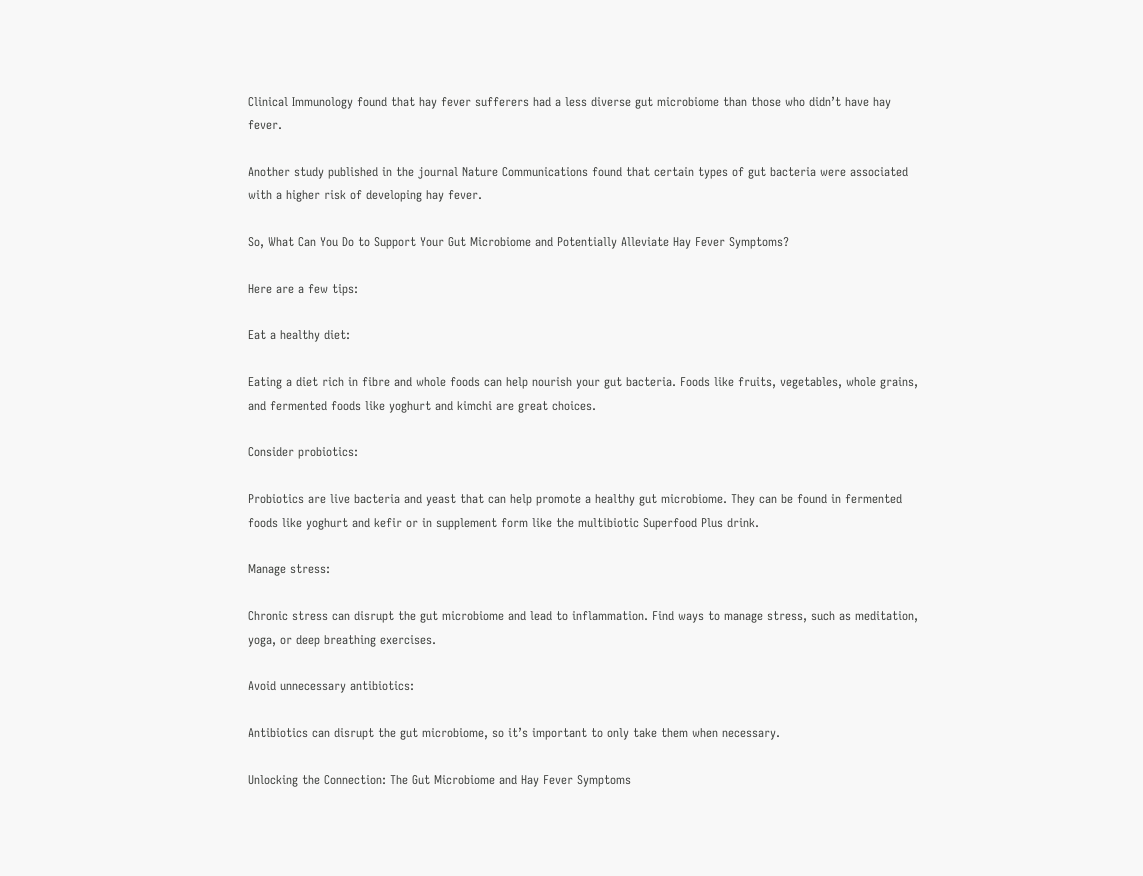Clinical Immunology found that hay fever sufferers had a less diverse gut microbiome than those who didn’t have hay fever.

Another study published in the journal Nature Communications found that certain types of gut bacteria were associated with a higher risk of developing hay fever.

So, What Can You Do to Support Your Gut Microbiome and Potentially Alleviate Hay Fever Symptoms?

Here are a few tips:

Eat a healthy diet:

Eating a diet rich in fibre and whole foods can help nourish your gut bacteria. Foods like fruits, vegetables, whole grains, and fermented foods like yoghurt and kimchi are great choices.

Consider probiotics:

Probiotics are live bacteria and yeast that can help promote a healthy gut microbiome. They can be found in fermented foods like yoghurt and kefir or in supplement form like the multibiotic Superfood Plus drink.

Manage stress:

Chronic stress can disrupt the gut microbiome and lead to inflammation. Find ways to manage stress, such as meditation, yoga, or deep breathing exercises.

Avoid unnecessary antibiotics:

Antibiotics can disrupt the gut microbiome, so it’s important to only take them when necessary.

Unlocking the Connection: The Gut Microbiome and Hay Fever Symptoms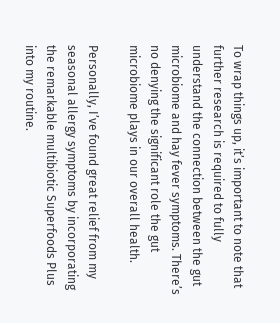To wrap things up, it’s important to note that further research is required to fully understand the connection between the gut microbiome and hay fever symptoms. There’s no denying the significant role the gut microbiome plays in our overall health.

Personally, I’ve found great relief from my seasonal allergy symptoms by incorporating the remarkable multibiotic Superfoods Plus into my routine.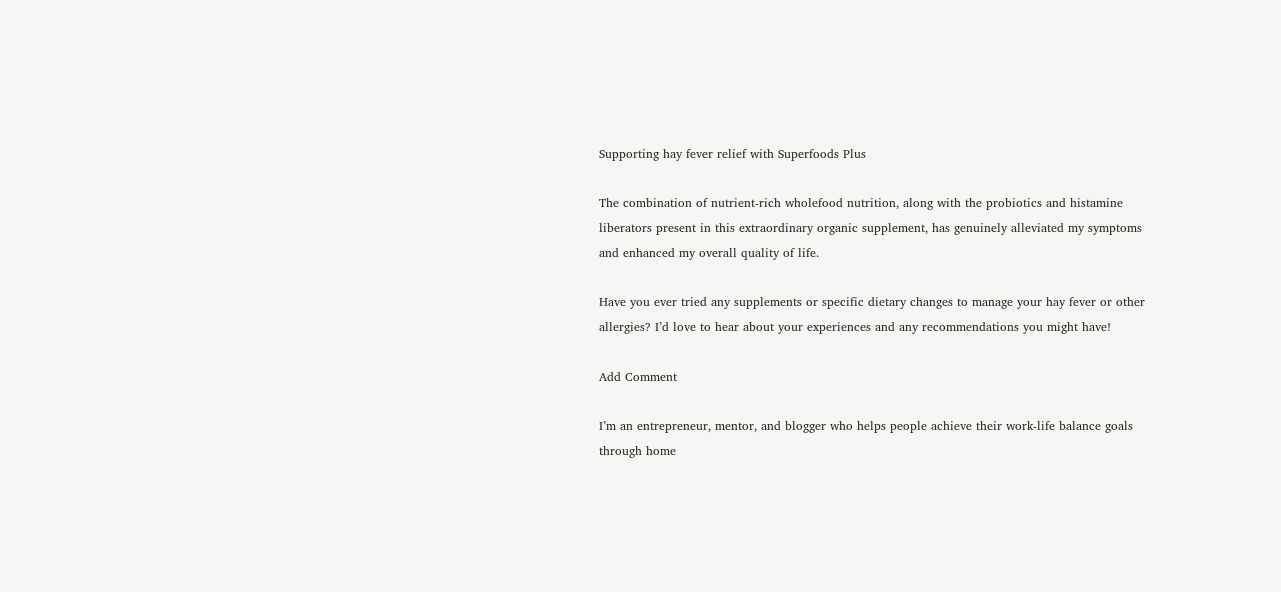Supporting hay fever relief with Superfoods Plus

The combination of nutrient-rich wholefood nutrition, along with the probiotics and histamine liberators present in this extraordinary organic supplement, has genuinely alleviated my symptoms and enhanced my overall quality of life.

Have you ever tried any supplements or specific dietary changes to manage your hay fever or other allergies? I’d love to hear about your experiences and any recommendations you might have!

Add Comment

I’m an entrepreneur, mentor, and blogger who helps people achieve their work-life balance goals through home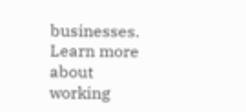businesses. Learn more about working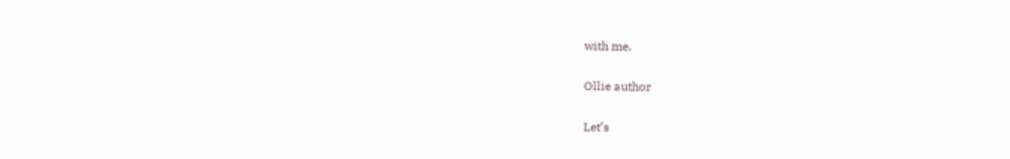with me.

Ollie author

Let’s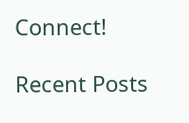Connect!

Recent Posts